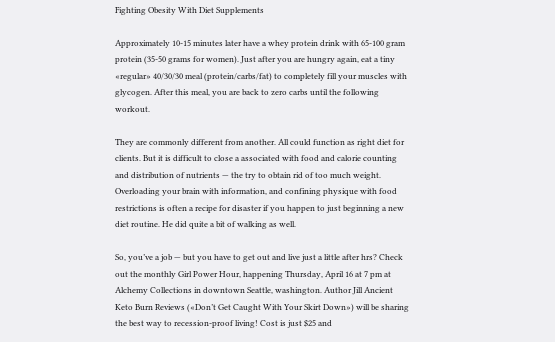Fighting Obesity With Diet Supplements

Approximately 10-15 minutes later have a whey protein drink with 65-100 gram protein (35-50 grams for women). Just after you are hungry again, eat a tiny «regular» 40/30/30 meal (protein/carbs/fat) to completely fill your muscles with glycogen. After this meal, you are back to zero carbs until the following workout.

They are commonly different from another. All could function as right diet for clients. But it is difficult to close a associated with food and calorie counting and distribution of nutrients — the try to obtain rid of too much weight. Overloading your brain with information, and confining physique with food restrictions is often a recipe for disaster if you happen to just beginning a new diet routine. He did quite a bit of walking as well.

So, you’ve a job — but you have to get out and live just a little after hrs? Check out the monthly Girl Power Hour, happening Thursday, April 16 at 7 pm at Alchemy Collections in downtown Seattle, washington. Author Jill Ancient Keto Burn Reviews («Don’t Get Caught With Your Skirt Down») will be sharing the best way to recession-proof living! Cost is just $25 and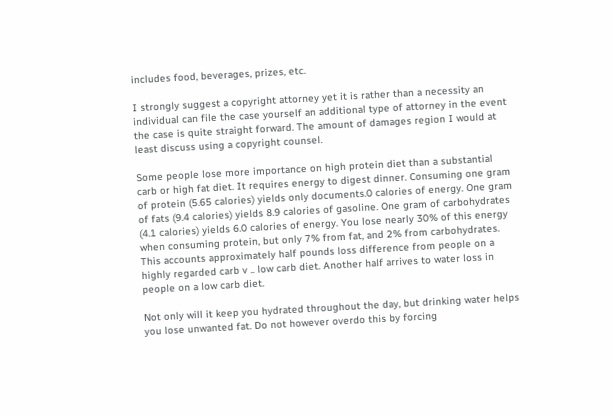includes food, beverages, prizes, etc.

I strongly suggest a copyright attorney yet it is rather than a necessity an individual can file the case yourself an additional type of attorney in the event the case is quite straight forward. The amount of damages region I would at least discuss using a copyright counsel.

Some people lose more importance on high protein diet than a substantial carb or high fat diet. It requires energy to digest dinner. Consuming one gram of protein (5.65 calories) yields only documents.0 calories of energy. One gram of fats (9.4 calories) yields 8.9 calories of gasoline. One gram of carbohydrates (4.1 calories) yields 6.0 calories of energy. You lose nearly 30% of this energy when consuming protein, but only 7% from fat, and 2% from carbohydrates. This accounts approximately half pounds loss difference from people on a highly regarded carb v .. low carb diet. Another half arrives to water loss in people on a low carb diet.

Not only will it keep you hydrated throughout the day, but drinking water helps you lose unwanted fat. Do not however overdo this by forcing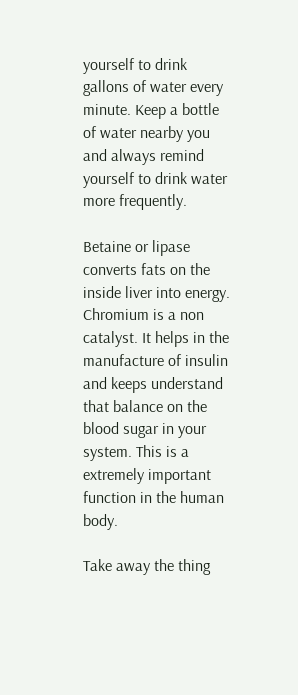yourself to drink gallons of water every minute. Keep a bottle of water nearby you and always remind yourself to drink water more frequently.

Betaine or lipase converts fats on the inside liver into energy. Chromium is a non catalyst. It helps in the manufacture of insulin and keeps understand that balance on the blood sugar in your system. This is a extremely important function in the human body.

Take away the thing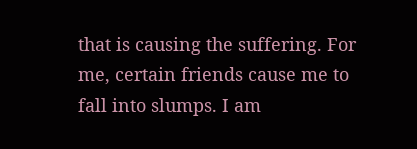that is causing the suffering. For me, certain friends cause me to fall into slumps. I am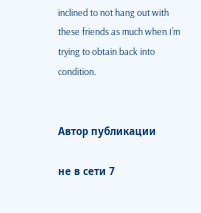inclined to not hang out with these friends as much when I’m trying to obtain back into condition.


Автор публикации

не в сети 7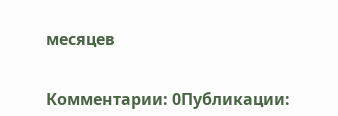месяцев


Комментарии: 0Публикации: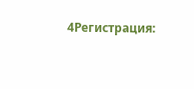4Регистрация: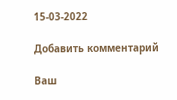15-03-2022

Добавить комментарий

Ваш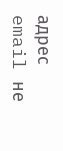адрес email не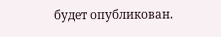будет опубликован.